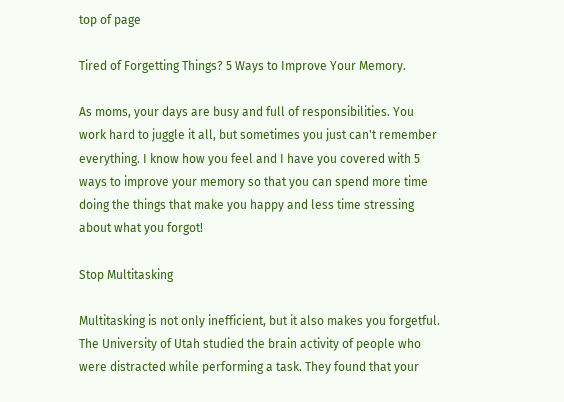top of page

Tired of Forgetting Things? 5 Ways to Improve Your Memory.

As moms, your days are busy and full of responsibilities. You work hard to juggle it all, but sometimes you just can't remember everything. I know how you feel and I have you covered with 5 ways to improve your memory so that you can spend more time doing the things that make you happy and less time stressing about what you forgot!

Stop Multitasking

Multitasking is not only inefficient, but it also makes you forgetful. The University of Utah studied the brain activity of people who were distracted while performing a task. They found that your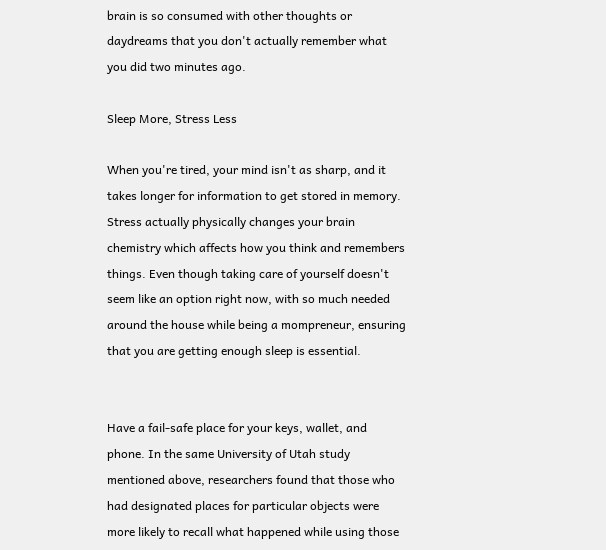brain is so consumed with other thoughts or daydreams that you don't actually remember what you did two minutes ago.

Sleep More, Stress Less

When you're tired, your mind isn't as sharp, and it takes longer for information to get stored in memory. Stress actually physically changes your brain chemistry which affects how you think and remembers things. Even though taking care of yourself doesn't seem like an option right now, with so much needed around the house while being a mompreneur, ensuring that you are getting enough sleep is essential.


Have a fail-safe place for your keys, wallet, and phone. In the same University of Utah study mentioned above, researchers found that those who had designated places for particular objects were more likely to recall what happened while using those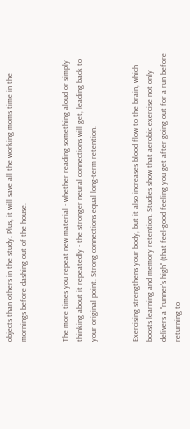objects than others in the study. Plus, it will save all the working moms time in the mornings before dashing out of the house.


The more times you repeat new material - whether reading something aloud or simply thinking about it repeatedly - the stronger neural connections will get, leading back to your original point. Strong connections equal long-term retention.


Exercising strengthens your body, but it also increases blood flow to the brain, which boosts learning and memory retention. Studies show that aerobic exercise not only delivers a "runner's high" (that feel-good feeling you get after going out for a run before returning to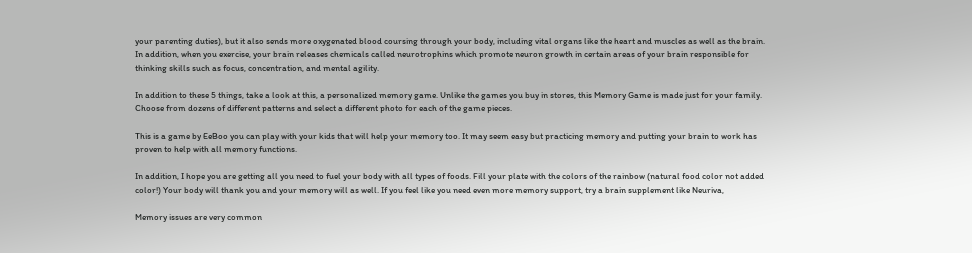your parenting duties), but it also sends more oxygenated blood coursing through your body, including vital organs like the heart and muscles as well as the brain. In addition, when you exercise, your brain releases chemicals called neurotrophins which promote neuron growth in certain areas of your brain responsible for thinking skills such as focus, concentration, and mental agility.

In addition to these 5 things, take a look at this, a personalized memory game. Unlike the games you buy in stores, this Memory Game is made just for your family. Choose from dozens of different patterns and select a different photo for each of the game pieces.

This is a game by EeBoo you can play with your kids that will help your memory too. It may seem easy but practicing memory and putting your brain to work has proven to help with all memory functions.

In addition, I hope you are getting all you need to fuel your body with all types of foods. Fill your plate with the colors of the rainbow (natural food color not added color!) Your body will thank you and your memory will as well. If you feel like you need even more memory support, try a brain supplement like Neuriva,

Memory issues are very common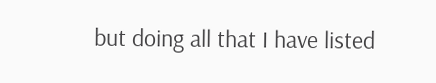but doing all that I have listed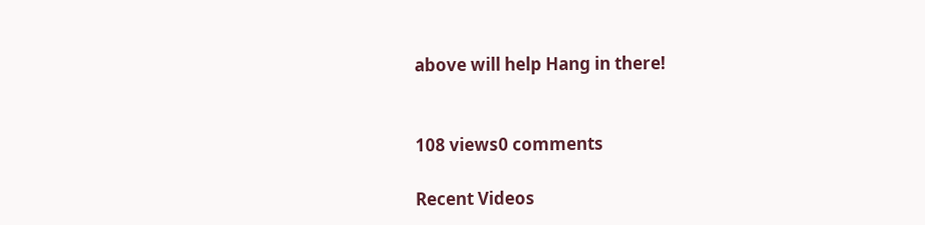above will help Hang in there!


108 views0 comments

Recent Videos